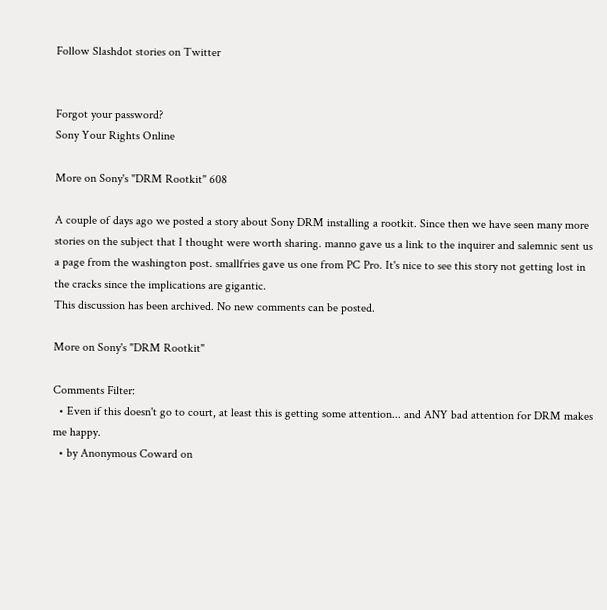Follow Slashdot stories on Twitter


Forgot your password?
Sony Your Rights Online

More on Sony's "DRM Rootkit" 608

A couple of days ago we posted a story about Sony DRM installing a rootkit. Since then we have seen many more stories on the subject that I thought were worth sharing. manno gave us a link to the inquirer and salemnic sent us a page from the washington post. smallfries gave us one from PC Pro. It's nice to see this story not getting lost in the cracks since the implications are gigantic.
This discussion has been archived. No new comments can be posted.

More on Sony's "DRM Rootkit"

Comments Filter:
  • Even if this doesn't go to court, at least this is getting some attention... and ANY bad attention for DRM makes me happy.
  • by Anonymous Coward on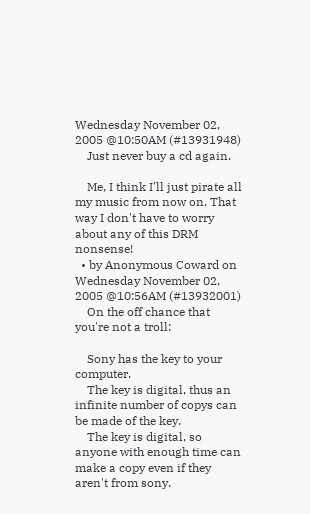Wednesday November 02, 2005 @10:50AM (#13931948)
    Just never buy a cd again.

    Me, I think I'll just pirate all my music from now on. That way I don't have to worry about any of this DRM nonsense!
  • by Anonymous Coward on Wednesday November 02, 2005 @10:56AM (#13932001)
    On the off chance that you're not a troll:

    Sony has the key to your computer.
    The key is digital, thus an infinite number of copys can be made of the key.
    The key is digital, so anyone with enough time can make a copy even if they aren't from sony.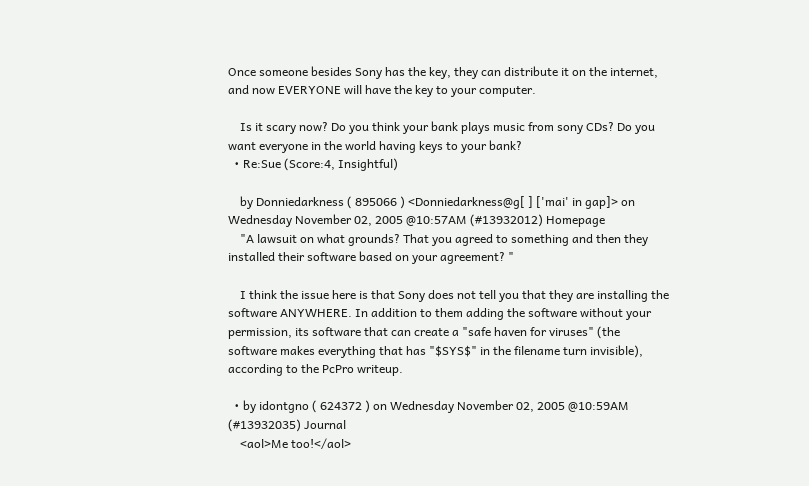Once someone besides Sony has the key, they can distribute it on the internet, and now EVERYONE will have the key to your computer.

    Is it scary now? Do you think your bank plays music from sony CDs? Do you want everyone in the world having keys to your bank?
  • Re:Sue (Score:4, Insightful)

    by Donniedarkness ( 895066 ) <Donniedarkness@g[ ] ['mai' in gap]> on Wednesday November 02, 2005 @10:57AM (#13932012) Homepage
    "A lawsuit on what grounds? That you agreed to something and then they installed their software based on your agreement? "

    I think the issue here is that Sony does not tell you that they are installing the software ANYWHERE. In addition to them adding the software without your permission, its software that can create a "safe haven for viruses" (the software makes everything that has "$SYS$" in the filename turn invisible), according to the PcPro writeup.

  • by idontgno ( 624372 ) on Wednesday November 02, 2005 @10:59AM (#13932035) Journal
    <aol>Me too!</aol>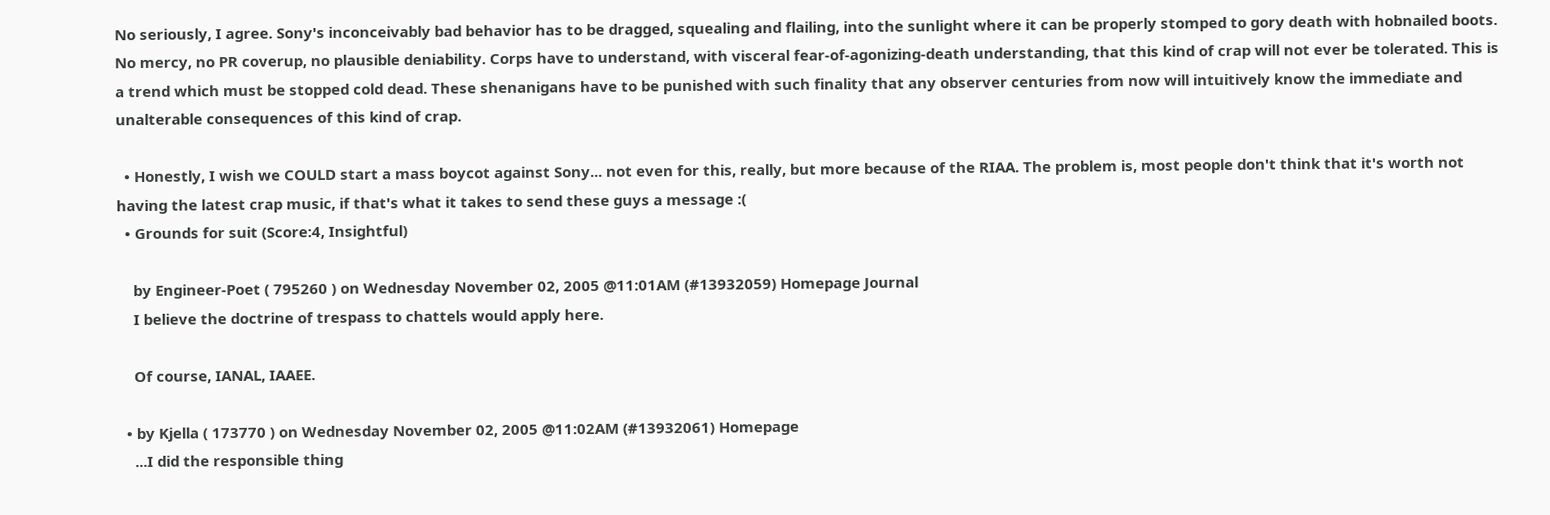No seriously, I agree. Sony's inconceivably bad behavior has to be dragged, squealing and flailing, into the sunlight where it can be properly stomped to gory death with hobnailed boots. No mercy, no PR coverup, no plausible deniability. Corps have to understand, with visceral fear-of-agonizing-death understanding, that this kind of crap will not ever be tolerated. This is a trend which must be stopped cold dead. These shenanigans have to be punished with such finality that any observer centuries from now will intuitively know the immediate and unalterable consequences of this kind of crap.

  • Honestly, I wish we COULD start a mass boycot against Sony... not even for this, really, but more because of the RIAA. The problem is, most people don't think that it's worth not having the latest crap music, if that's what it takes to send these guys a message :(
  • Grounds for suit (Score:4, Insightful)

    by Engineer-Poet ( 795260 ) on Wednesday November 02, 2005 @11:01AM (#13932059) Homepage Journal
    I believe the doctrine of trespass to chattels would apply here.

    Of course, IANAL, IAAEE.

  • by Kjella ( 173770 ) on Wednesday November 02, 2005 @11:02AM (#13932061) Homepage
    ...I did the responsible thing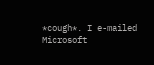*cough*. I e-mailed Microsoft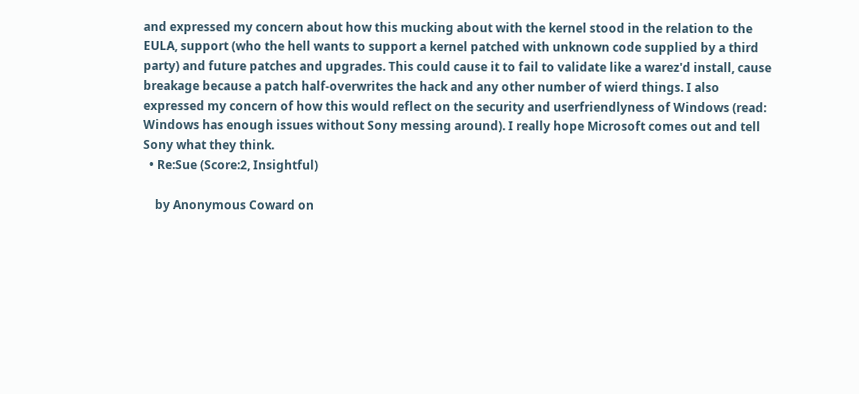and expressed my concern about how this mucking about with the kernel stood in the relation to the EULA, support (who the hell wants to support a kernel patched with unknown code supplied by a third party) and future patches and upgrades. This could cause it to fail to validate like a warez'd install, cause breakage because a patch half-overwrites the hack and any other number of wierd things. I also expressed my concern of how this would reflect on the security and userfriendlyness of Windows (read: Windows has enough issues without Sony messing around). I really hope Microsoft comes out and tell Sony what they think.
  • Re:Sue (Score:2, Insightful)

    by Anonymous Coward on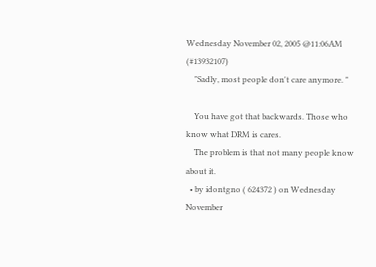Wednesday November 02, 2005 @11:06AM (#13932107)
    "Sadly, most people don't care anymore. "

    You have got that backwards. Those who know what DRM is cares.
    The problem is that not many people know about it.
  • by idontgno ( 624372 ) on Wednesday November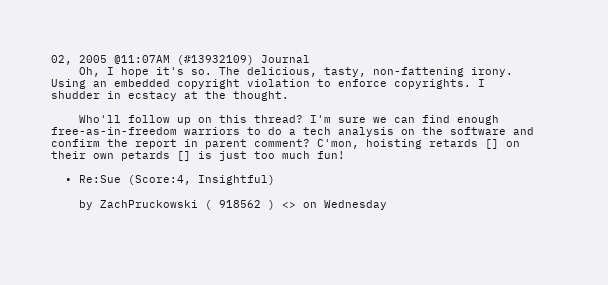02, 2005 @11:07AM (#13932109) Journal
    Oh, I hope it's so. The delicious, tasty, non-fattening irony. Using an embedded copyright violation to enforce copyrights. I shudder in ecstacy at the thought.

    Who'll follow up on this thread? I'm sure we can find enough free-as-in-freedom warriors to do a tech analysis on the software and confirm the report in parent comment? C'mon, hoisting retards [] on their own petards [] is just too much fun!

  • Re:Sue (Score:4, Insightful)

    by ZachPruckowski ( 918562 ) <> on Wednesday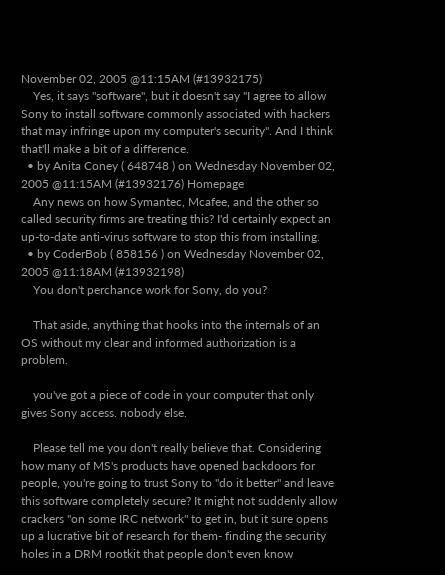November 02, 2005 @11:15AM (#13932175)
    Yes, it says "software", but it doesn't say "I agree to allow Sony to install software commonly associated with hackers that may infringe upon my computer's security". And I think that'll make a bit of a difference.
  • by Anita Coney ( 648748 ) on Wednesday November 02, 2005 @11:15AM (#13932176) Homepage
    Any news on how Symantec, Mcafee, and the other so called security firms are treating this? I'd certainly expect an up-to-date anti-virus software to stop this from installing.
  • by CoderBob ( 858156 ) on Wednesday November 02, 2005 @11:18AM (#13932198)
    You don't perchance work for Sony, do you?

    That aside, anything that hooks into the internals of an OS without my clear and informed authorization is a problem.

    you've got a piece of code in your computer that only gives Sony access. nobody else.

    Please tell me you don't really believe that. Considering how many of MS's products have opened backdoors for people, you're going to trust Sony to "do it better" and leave this software completely secure? It might not suddenly allow crackers "on some IRC network" to get in, but it sure opens up a lucrative bit of research for them- finding the security holes in a DRM rootkit that people don't even know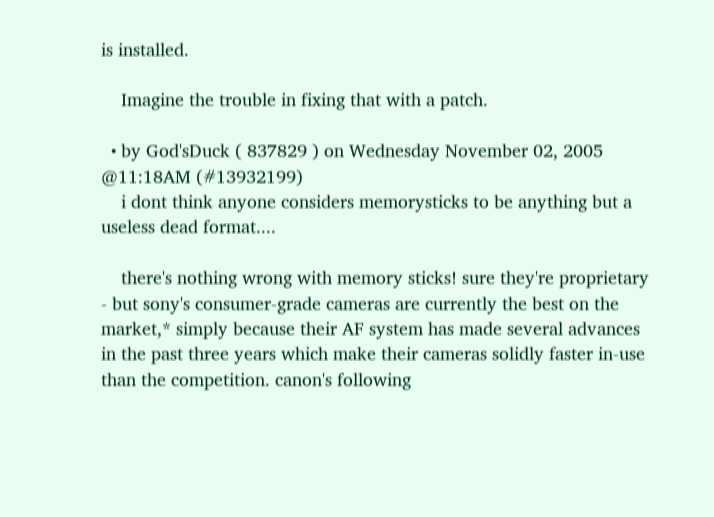is installed.

    Imagine the trouble in fixing that with a patch.

  • by God'sDuck ( 837829 ) on Wednesday November 02, 2005 @11:18AM (#13932199)
    i dont think anyone considers memorysticks to be anything but a useless dead format....

    there's nothing wrong with memory sticks! sure they're proprietary - but sony's consumer-grade cameras are currently the best on the market,* simply because their AF system has made several advances in the past three years which make their cameras solidly faster in-use than the competition. canon's following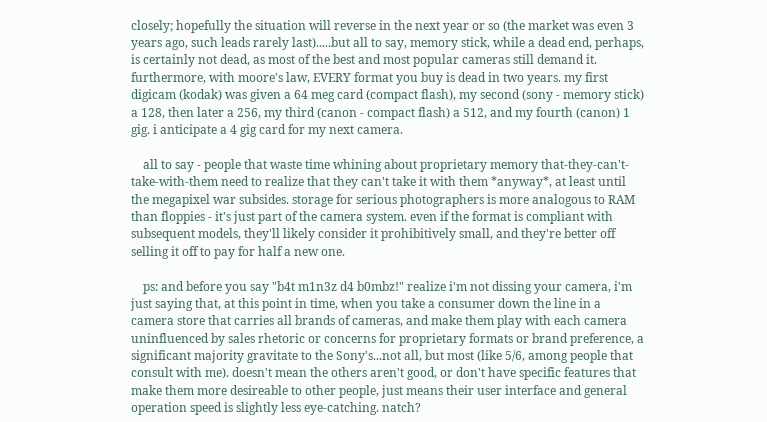closely; hopefully the situation will reverse in the next year or so (the market was even 3 years ago, such leads rarely last).....but all to say, memory stick, while a dead end, perhaps, is certainly not dead, as most of the best and most popular cameras still demand it. furthermore, with moore's law, EVERY format you buy is dead in two years. my first digicam (kodak) was given a 64 meg card (compact flash), my second (sony - memory stick) a 128, then later a 256, my third (canon - compact flash) a 512, and my fourth (canon) 1 gig. i anticipate a 4 gig card for my next camera.

    all to say - people that waste time whining about proprietary memory that-they-can't-take-with-them need to realize that they can't take it with them *anyway*, at least until the megapixel war subsides. storage for serious photographers is more analogous to RAM than floppies - it's just part of the camera system. even if the format is compliant with subsequent models, they'll likely consider it prohibitively small, and they're better off selling it off to pay for half a new one.

    ps: and before you say "b4t m1n3z d4 b0mbz!" realize i'm not dissing your camera, i'm just saying that, at this point in time, when you take a consumer down the line in a camera store that carries all brands of cameras, and make them play with each camera uninfluenced by sales rhetoric or concerns for proprietary formats or brand preference, a significant majority gravitate to the Sony's...not all, but most (like 5/6, among people that consult with me). doesn't mean the others aren't good, or don't have specific features that make them more desireable to other people, just means their user interface and general operation speed is slightly less eye-catching. natch?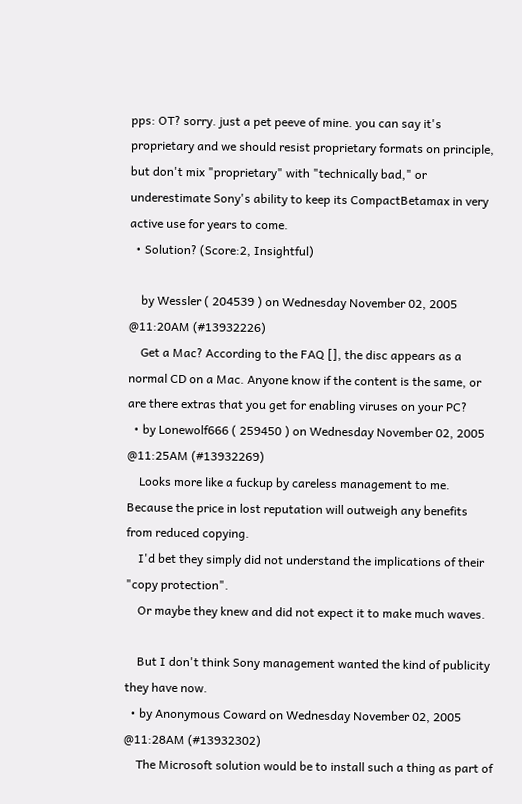pps: OT? sorry. just a pet peeve of mine. you can say it's proprietary and we should resist proprietary formats on principle, but don't mix "proprietary" with "technically bad," or underestimate Sony's ability to keep its CompactBetamax in very active use for years to come.
  • Solution? (Score:2, Insightful)

    by Wessler ( 204539 ) on Wednesday November 02, 2005 @11:20AM (#13932226)
    Get a Mac? According to the FAQ [], the disc appears as a normal CD on a Mac. Anyone know if the content is the same, or are there extras that you get for enabling viruses on your PC?
  • by Lonewolf666 ( 259450 ) on Wednesday November 02, 2005 @11:25AM (#13932269)
    Looks more like a fuckup by careless management to me. Because the price in lost reputation will outweigh any benefits from reduced copying.
    I'd bet they simply did not understand the implications of their "copy protection".
    Or maybe they knew and did not expect it to make much waves.

    But I don't think Sony management wanted the kind of publicity they have now.
  • by Anonymous Coward on Wednesday November 02, 2005 @11:28AM (#13932302)
    The Microsoft solution would be to install such a thing as part of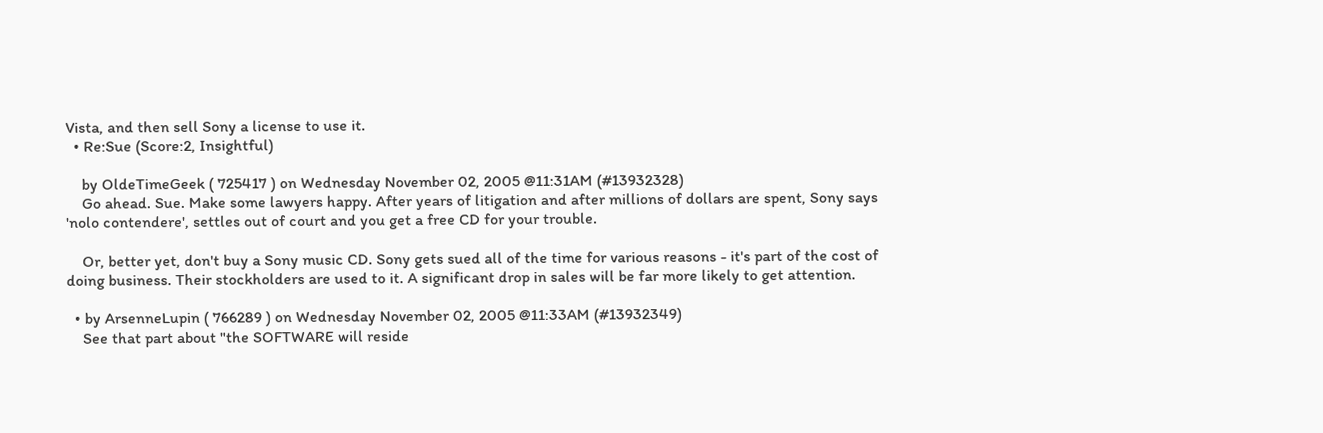Vista, and then sell Sony a license to use it.
  • Re:Sue (Score:2, Insightful)

    by OldeTimeGeek ( 725417 ) on Wednesday November 02, 2005 @11:31AM (#13932328)
    Go ahead. Sue. Make some lawyers happy. After years of litigation and after millions of dollars are spent, Sony says 'nolo contendere', settles out of court and you get a free CD for your trouble.

    Or, better yet, don't buy a Sony music CD. Sony gets sued all of the time for various reasons - it's part of the cost of doing business. Their stockholders are used to it. A significant drop in sales will be far more likely to get attention.

  • by ArsenneLupin ( 766289 ) on Wednesday November 02, 2005 @11:33AM (#13932349)
    See that part about "the SOFTWARE will reside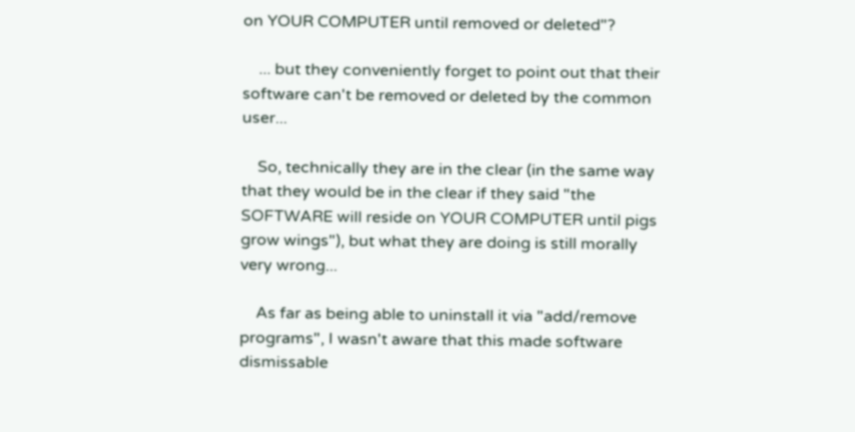on YOUR COMPUTER until removed or deleted"?

    ... but they conveniently forget to point out that their software can't be removed or deleted by the common user...

    So, technically they are in the clear (in the same way that they would be in the clear if they said "the SOFTWARE will reside on YOUR COMPUTER until pigs grow wings"), but what they are doing is still morally very wrong...

    As far as being able to uninstall it via "add/remove programs", I wasn't aware that this made software dismissable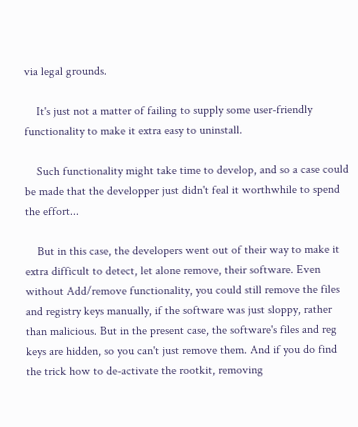via legal grounds.

    It's just not a matter of failing to supply some user-friendly functionality to make it extra easy to uninstall.

    Such functionality might take time to develop, and so a case could be made that the developper just didn't feal it worthwhile to spend the effort...

    But in this case, the developers went out of their way to make it extra difficult to detect, let alone remove, their software. Even without Add/remove functionality, you could still remove the files and registry keys manually, if the software was just sloppy, rather than malicious. But in the present case, the software's files and reg keys are hidden, so you can't just remove them. And if you do find the trick how to de-activate the rootkit, removing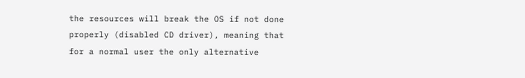the resources will break the OS if not done properly (disabled CD driver), meaning that for a normal user the only alternative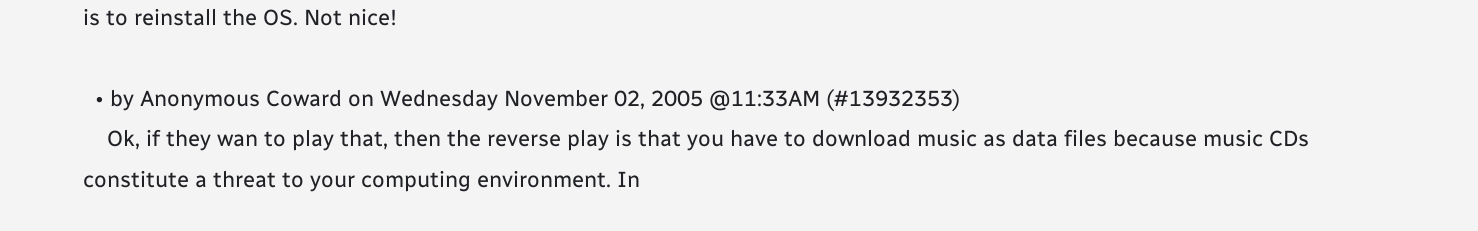is to reinstall the OS. Not nice!

  • by Anonymous Coward on Wednesday November 02, 2005 @11:33AM (#13932353)
    Ok, if they wan to play that, then the reverse play is that you have to download music as data files because music CDs constitute a threat to your computing environment. In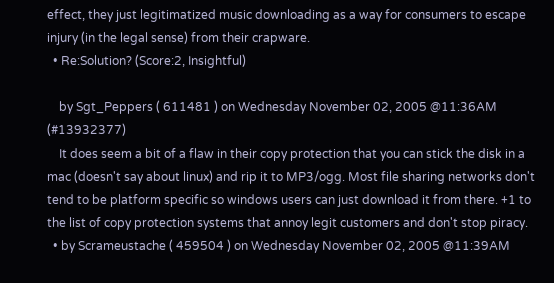effect, they just legitimatized music downloading as a way for consumers to escape injury (in the legal sense) from their crapware.
  • Re:Solution? (Score:2, Insightful)

    by Sgt_Peppers ( 611481 ) on Wednesday November 02, 2005 @11:36AM (#13932377)
    It does seem a bit of a flaw in their copy protection that you can stick the disk in a mac (doesn't say about linux) and rip it to MP3/ogg. Most file sharing networks don't tend to be platform specific so windows users can just download it from there. +1 to the list of copy protection systems that annoy legit customers and don't stop piracy.
  • by Scrameustache ( 459504 ) on Wednesday November 02, 2005 @11:39AM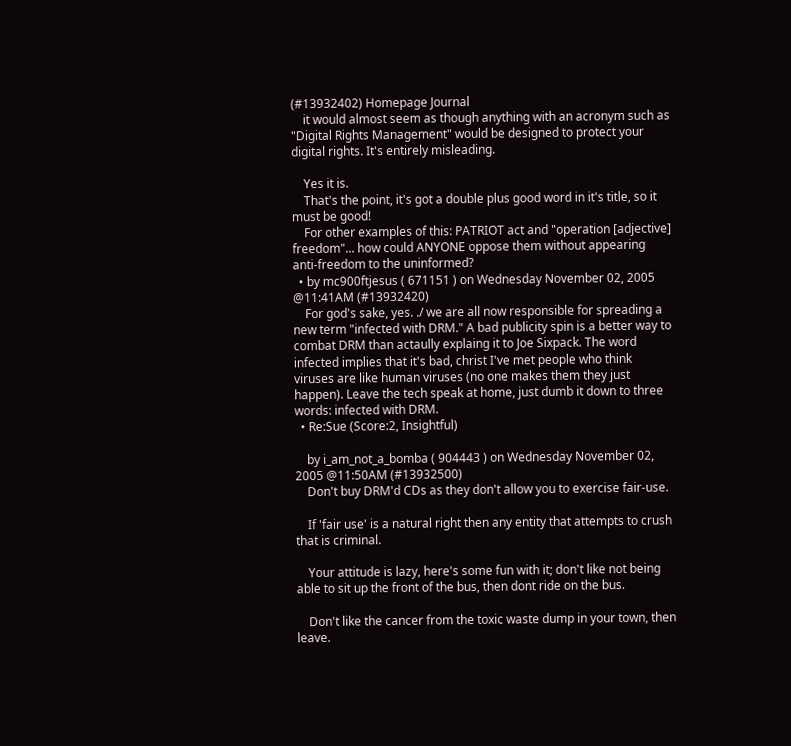(#13932402) Homepage Journal
    it would almost seem as though anything with an acronym such as "Digital Rights Management" would be designed to protect your digital rights. It's entirely misleading.

    Yes it is.
    That's the point, it's got a double plus good word in it's title, so it must be good!
    For other examples of this: PATRIOT act and "operation [adjective] freedom"... how could ANYONE oppose them without appearing anti-freedom to the uninformed?
  • by mc900ftjesus ( 671151 ) on Wednesday November 02, 2005 @11:41AM (#13932420)
    For god's sake, yes. ./ we are all now responsible for spreading a new term "infected with DRM." A bad publicity spin is a better way to combat DRM than actaully explaing it to Joe Sixpack. The word infected implies that it's bad, christ I've met people who think viruses are like human viruses (no one makes them they just happen). Leave the tech speak at home, just dumb it down to three words: infected with DRM.
  • Re:Sue (Score:2, Insightful)

    by i_am_not_a_bomba ( 904443 ) on Wednesday November 02, 2005 @11:50AM (#13932500)
    Don't buy DRM'd CDs as they don't allow you to exercise fair-use.

    If 'fair use' is a natural right then any entity that attempts to crush that is criminal.

    Your attitude is lazy, here's some fun with it; don't like not being able to sit up the front of the bus, then dont ride on the bus.

    Don't like the cancer from the toxic waste dump in your town, then leave.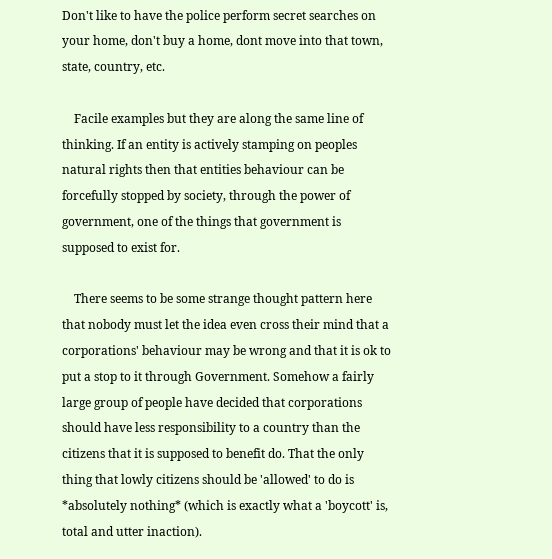Don't like to have the police perform secret searches on your home, don't buy a home, dont move into that town, state, country, etc.

    Facile examples but they are along the same line of thinking. If an entity is actively stamping on peoples natural rights then that entities behaviour can be forcefully stopped by society, through the power of government, one of the things that government is supposed to exist for.

    There seems to be some strange thought pattern here that nobody must let the idea even cross their mind that a corporations' behaviour may be wrong and that it is ok to put a stop to it through Government. Somehow a fairly large group of people have decided that corporations should have less responsibility to a country than the citizens that it is supposed to benefit do. That the only thing that lowly citizens should be 'allowed' to do is *absolutely nothing* (which is exactly what a 'boycott' is, total and utter inaction).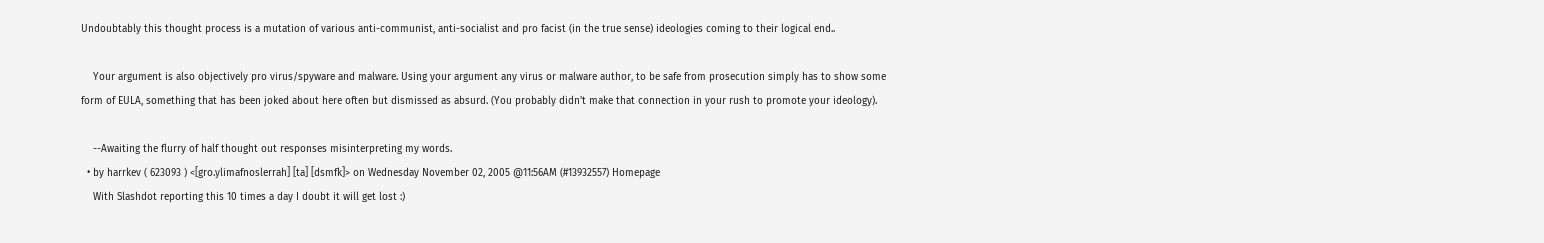Undoubtably this thought process is a mutation of various anti-communist, anti-socialist and pro facist (in the true sense) ideologies coming to their logical end..

    Your argument is also objectively pro virus/spyware and malware. Using your argument any virus or malware author, to be safe from prosecution simply has to show some form of EULA, something that has been joked about here often but dismissed as absurd. (You probably didn't make that connection in your rush to promote your ideology).

    --Awaiting the flurry of half thought out responses misinterpreting my words.
  • by harrkev ( 623093 ) <[gro.ylimafnoslerrah] [ta] [dsmfk]> on Wednesday November 02, 2005 @11:56AM (#13932557) Homepage
    With Slashdot reporting this 10 times a day I doubt it will get lost :)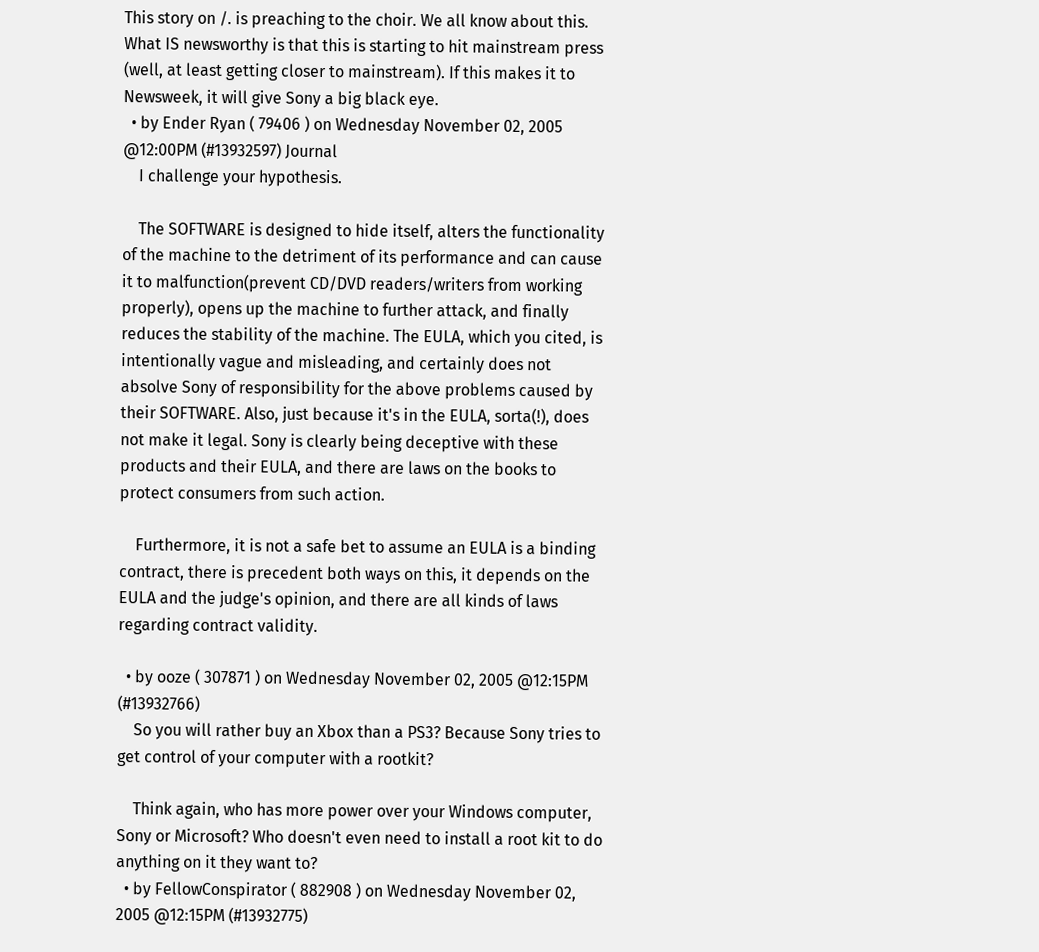This story on /. is preaching to the choir. We all know about this. What IS newsworthy is that this is starting to hit mainstream press (well, at least getting closer to mainstream). If this makes it to Newsweek, it will give Sony a big black eye.
  • by Ender Ryan ( 79406 ) on Wednesday November 02, 2005 @12:00PM (#13932597) Journal
    I challenge your hypothesis.

    The SOFTWARE is designed to hide itself, alters the functionality of the machine to the detriment of its performance and can cause it to malfunction(prevent CD/DVD readers/writers from working properly), opens up the machine to further attack, and finally reduces the stability of the machine. The EULA, which you cited, is intentionally vague and misleading, and certainly does not absolve Sony of responsibility for the above problems caused by their SOFTWARE. Also, just because it's in the EULA, sorta(!), does not make it legal. Sony is clearly being deceptive with these products and their EULA, and there are laws on the books to protect consumers from such action.

    Furthermore, it is not a safe bet to assume an EULA is a binding contract, there is precedent both ways on this, it depends on the EULA and the judge's opinion, and there are all kinds of laws regarding contract validity.

  • by ooze ( 307871 ) on Wednesday November 02, 2005 @12:15PM (#13932766)
    So you will rather buy an Xbox than a PS3? Because Sony tries to get control of your computer with a rootkit?

    Think again, who has more power over your Windows computer, Sony or Microsoft? Who doesn't even need to install a root kit to do anything on it they want to?
  • by FellowConspirator ( 882908 ) on Wednesday November 02, 2005 @12:15PM (#13932775)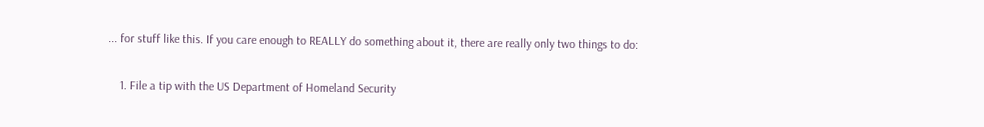... for stuff like this. If you care enough to REALLY do something about it, there are really only two things to do:

    1. File a tip with the US Department of Homeland Security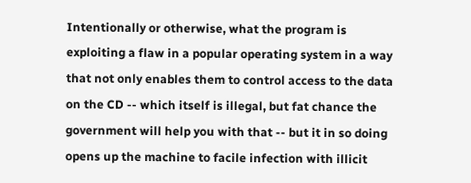Intentionally or otherwise, what the program is exploiting a flaw in a popular operating system in a way that not only enables them to control access to the data on the CD -- which itself is illegal, but fat chance the government will help you with that -- but it in so doing opens up the machine to facile infection with illicit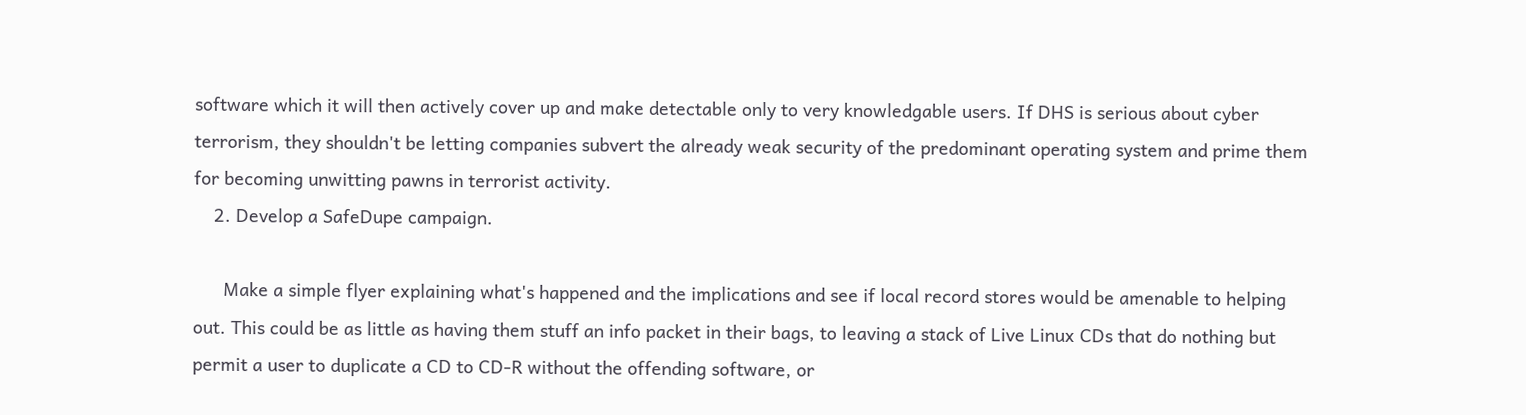software which it will then actively cover up and make detectable only to very knowledgable users. If DHS is serious about cyber terrorism, they shouldn't be letting companies subvert the already weak security of the predominant operating system and prime them for becoming unwitting pawns in terrorist activity.
    2. Develop a SafeDupe campaign.

      Make a simple flyer explaining what's happened and the implications and see if local record stores would be amenable to helping out. This could be as little as having them stuff an info packet in their bags, to leaving a stack of Live Linux CDs that do nothing but permit a user to duplicate a CD to CD-R without the offending software, or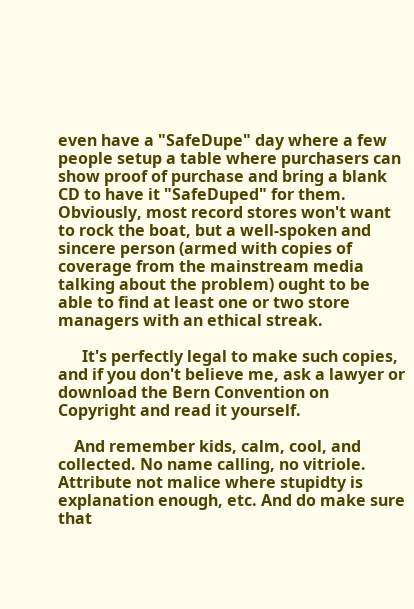even have a "SafeDupe" day where a few people setup a table where purchasers can show proof of purchase and bring a blank CD to have it "SafeDuped" for them. Obviously, most record stores won't want to rock the boat, but a well-spoken and sincere person (armed with copies of coverage from the mainstream media talking about the problem) ought to be able to find at least one or two store managers with an ethical streak.

      It's perfectly legal to make such copies, and if you don't believe me, ask a lawyer or download the Bern Convention on Copyright and read it yourself.

    And remember kids, calm, cool, and collected. No name calling, no vitriole. Attribute not malice where stupidty is explanation enough, etc. And do make sure that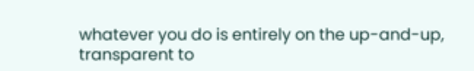whatever you do is entirely on the up-and-up, transparent to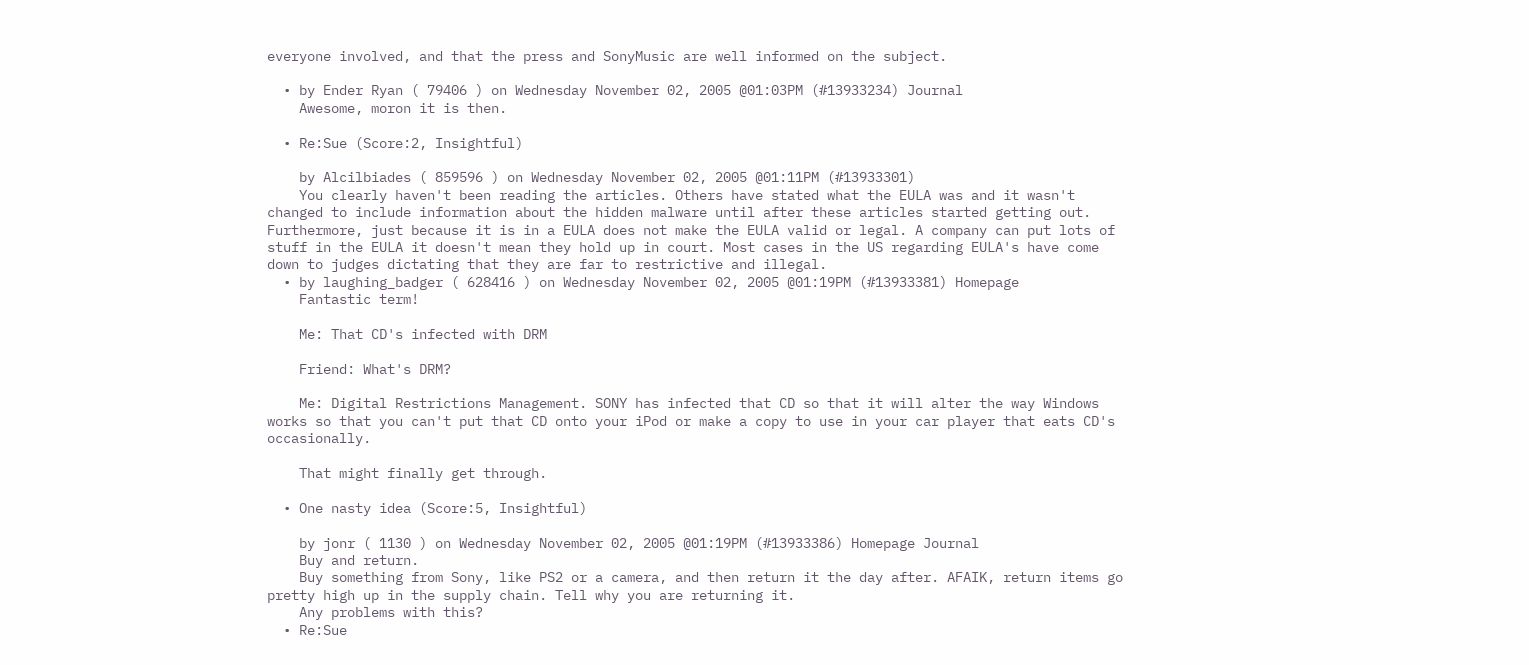everyone involved, and that the press and SonyMusic are well informed on the subject.

  • by Ender Ryan ( 79406 ) on Wednesday November 02, 2005 @01:03PM (#13933234) Journal
    Awesome, moron it is then.

  • Re:Sue (Score:2, Insightful)

    by Alcilbiades ( 859596 ) on Wednesday November 02, 2005 @01:11PM (#13933301)
    You clearly haven't been reading the articles. Others have stated what the EULA was and it wasn't changed to include information about the hidden malware until after these articles started getting out. Furthermore, just because it is in a EULA does not make the EULA valid or legal. A company can put lots of stuff in the EULA it doesn't mean they hold up in court. Most cases in the US regarding EULA's have come down to judges dictating that they are far to restrictive and illegal.
  • by laughing_badger ( 628416 ) on Wednesday November 02, 2005 @01:19PM (#13933381) Homepage
    Fantastic term!

    Me: That CD's infected with DRM

    Friend: What's DRM?

    Me: Digital Restrictions Management. SONY has infected that CD so that it will alter the way Windows works so that you can't put that CD onto your iPod or make a copy to use in your car player that eats CD's occasionally.

    That might finally get through.

  • One nasty idea (Score:5, Insightful)

    by jonr ( 1130 ) on Wednesday November 02, 2005 @01:19PM (#13933386) Homepage Journal
    Buy and return.
    Buy something from Sony, like PS2 or a camera, and then return it the day after. AFAIK, return items go pretty high up in the supply chain. Tell why you are returning it.
    Any problems with this?
  • Re:Sue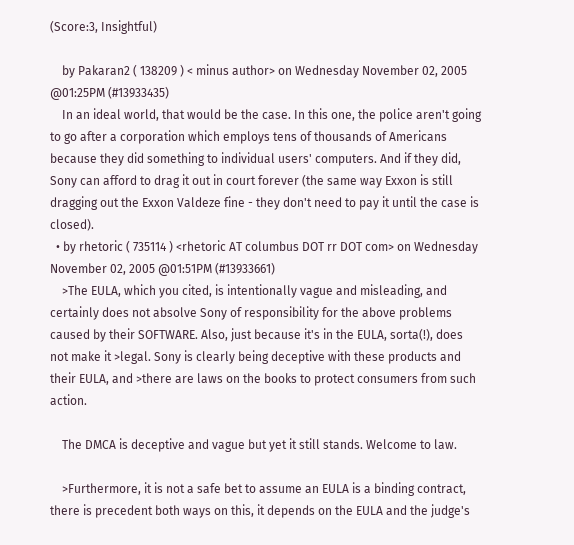(Score:3, Insightful)

    by Pakaran2 ( 138209 ) < minus author> on Wednesday November 02, 2005 @01:25PM (#13933435)
    In an ideal world, that would be the case. In this one, the police aren't going to go after a corporation which employs tens of thousands of Americans because they did something to individual users' computers. And if they did, Sony can afford to drag it out in court forever (the same way Exxon is still dragging out the Exxon Valdeze fine - they don't need to pay it until the case is closed).
  • by rhetoric ( 735114 ) <rhetoric AT columbus DOT rr DOT com> on Wednesday November 02, 2005 @01:51PM (#13933661)
    >The EULA, which you cited, is intentionally vague and misleading, and certainly does not absolve Sony of responsibility for the above problems caused by their SOFTWARE. Also, just because it's in the EULA, sorta(!), does not make it >legal. Sony is clearly being deceptive with these products and their EULA, and >there are laws on the books to protect consumers from such action.

    The DMCA is deceptive and vague but yet it still stands. Welcome to law.

    >Furthermore, it is not a safe bet to assume an EULA is a binding contract, there is precedent both ways on this, it depends on the EULA and the judge's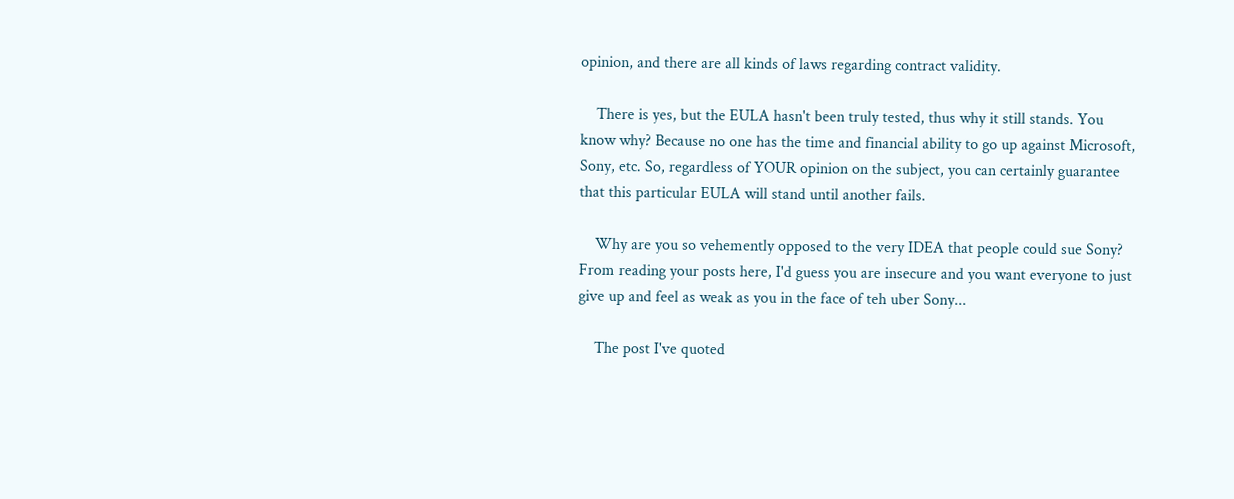opinion, and there are all kinds of laws regarding contract validity.

    There is yes, but the EULA hasn't been truly tested, thus why it still stands. You know why? Because no one has the time and financial ability to go up against Microsoft, Sony, etc. So, regardless of YOUR opinion on the subject, you can certainly guarantee that this particular EULA will stand until another fails.

    Why are you so vehemently opposed to the very IDEA that people could sue Sony? From reading your posts here, I'd guess you are insecure and you want everyone to just give up and feel as weak as you in the face of teh uber Sony...

    The post I've quoted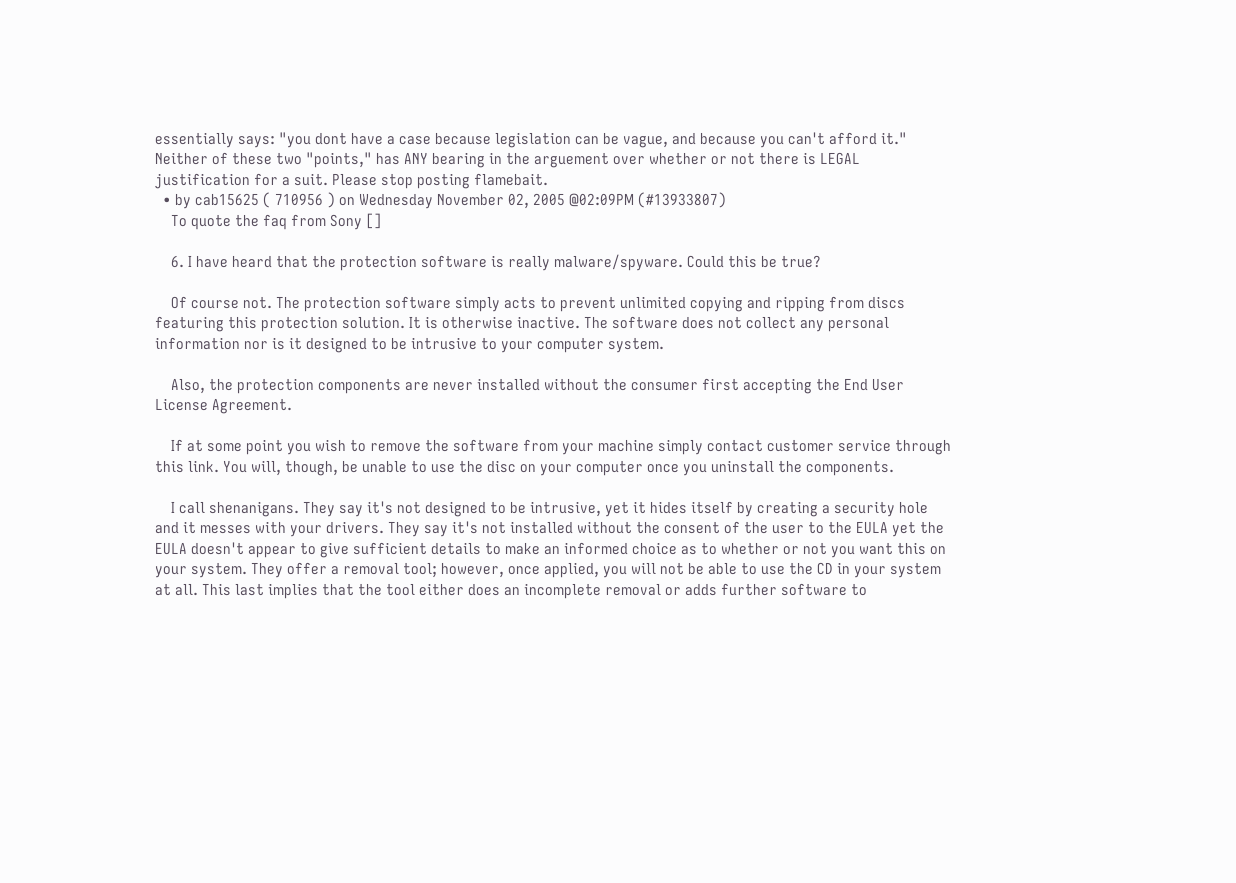essentially says: "you dont have a case because legislation can be vague, and because you can't afford it." Neither of these two "points," has ANY bearing in the arguement over whether or not there is LEGAL justification for a suit. Please stop posting flamebait.
  • by cab15625 ( 710956 ) on Wednesday November 02, 2005 @02:09PM (#13933807)
    To quote the faq from Sony []

    6. I have heard that the protection software is really malware/spyware. Could this be true?

    Of course not. The protection software simply acts to prevent unlimited copying and ripping from discs featuring this protection solution. It is otherwise inactive. The software does not collect any personal information nor is it designed to be intrusive to your computer system.

    Also, the protection components are never installed without the consumer first accepting the End User License Agreement.

    If at some point you wish to remove the software from your machine simply contact customer service through this link. You will, though, be unable to use the disc on your computer once you uninstall the components.

    I call shenanigans. They say it's not designed to be intrusive, yet it hides itself by creating a security hole and it messes with your drivers. They say it's not installed without the consent of the user to the EULA yet the EULA doesn't appear to give sufficient details to make an informed choice as to whether or not you want this on your system. They offer a removal tool; however, once applied, you will not be able to use the CD in your system at all. This last implies that the tool either does an incomplete removal or adds further software to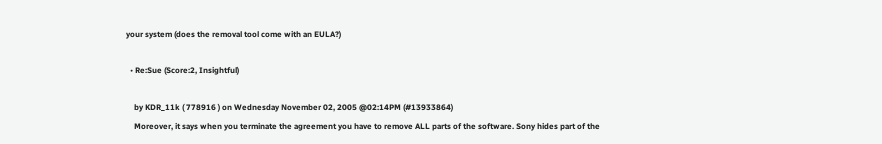your system (does the removal tool come with an EULA?)

  • Re:Sue (Score:2, Insightful)

    by KDR_11k ( 778916 ) on Wednesday November 02, 2005 @02:14PM (#13933864)
    Moreover, it says when you terminate the agreement you have to remove ALL parts of the software. Sony hides part of the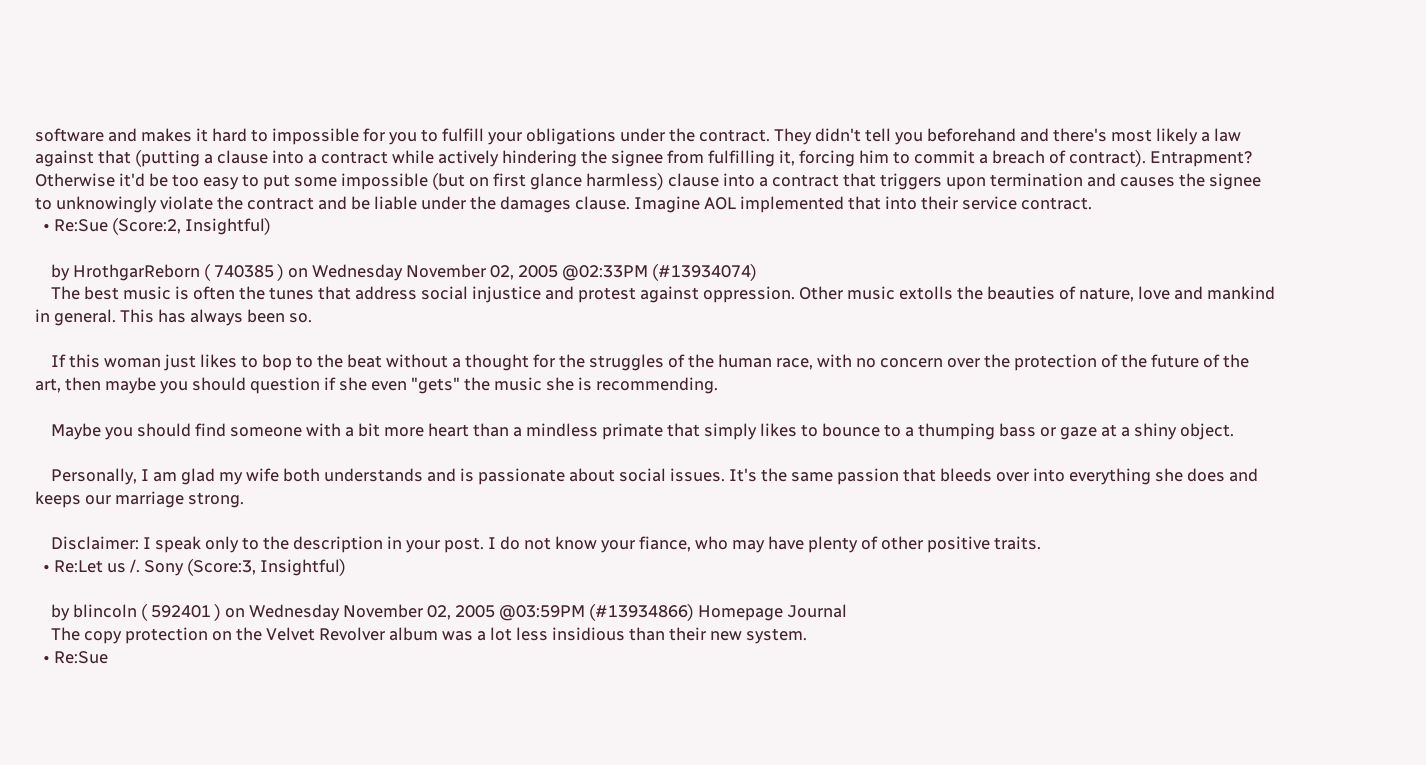software and makes it hard to impossible for you to fulfill your obligations under the contract. They didn't tell you beforehand and there's most likely a law against that (putting a clause into a contract while actively hindering the signee from fulfilling it, forcing him to commit a breach of contract). Entrapment? Otherwise it'd be too easy to put some impossible (but on first glance harmless) clause into a contract that triggers upon termination and causes the signee to unknowingly violate the contract and be liable under the damages clause. Imagine AOL implemented that into their service contract.
  • Re:Sue (Score:2, Insightful)

    by HrothgarReborn ( 740385 ) on Wednesday November 02, 2005 @02:33PM (#13934074)
    The best music is often the tunes that address social injustice and protest against oppression. Other music extolls the beauties of nature, love and mankind in general. This has always been so.

    If this woman just likes to bop to the beat without a thought for the struggles of the human race, with no concern over the protection of the future of the art, then maybe you should question if she even "gets" the music she is recommending.

    Maybe you should find someone with a bit more heart than a mindless primate that simply likes to bounce to a thumping bass or gaze at a shiny object.

    Personally, I am glad my wife both understands and is passionate about social issues. It's the same passion that bleeds over into everything she does and keeps our marriage strong.

    Disclaimer: I speak only to the description in your post. I do not know your fiance, who may have plenty of other positive traits.
  • Re:Let us /. Sony (Score:3, Insightful)

    by blincoln ( 592401 ) on Wednesday November 02, 2005 @03:59PM (#13934866) Homepage Journal
    The copy protection on the Velvet Revolver album was a lot less insidious than their new system.
  • Re:Sue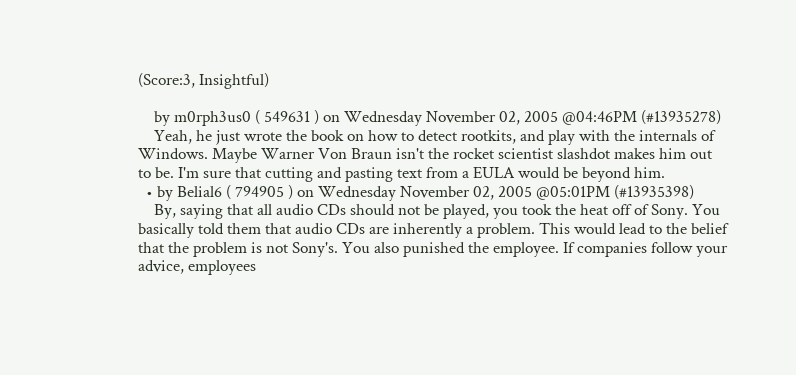(Score:3, Insightful)

    by m0rph3us0 ( 549631 ) on Wednesday November 02, 2005 @04:46PM (#13935278)
    Yeah, he just wrote the book on how to detect rootkits, and play with the internals of Windows. Maybe Warner Von Braun isn't the rocket scientist slashdot makes him out to be. I'm sure that cutting and pasting text from a EULA would be beyond him.
  • by Belial6 ( 794905 ) on Wednesday November 02, 2005 @05:01PM (#13935398)
    By, saying that all audio CDs should not be played, you took the heat off of Sony. You basically told them that audio CDs are inherently a problem. This would lead to the belief that the problem is not Sony's. You also punished the employee. If companies follow your advice, employees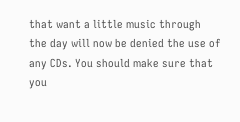that want a little music through the day will now be denied the use of any CDs. You should make sure that you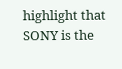highlight that SONY is the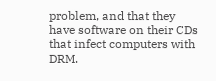problem, and that they have software on their CDs that infect computers with DRM.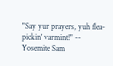"Say yur prayers, yuh flea-pickin' varmint!" -- Yosemite Sam